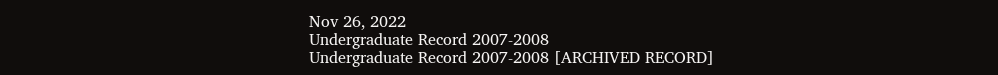Nov 26, 2022
Undergraduate Record 2007-2008
Undergraduate Record 2007-2008 [ARCHIVED RECORD]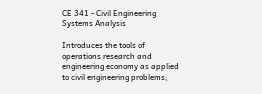CE 341 - Civil Engineering Systems Analysis

Introduces the tools of operations research and engineering economy as applied to civil engineering problems;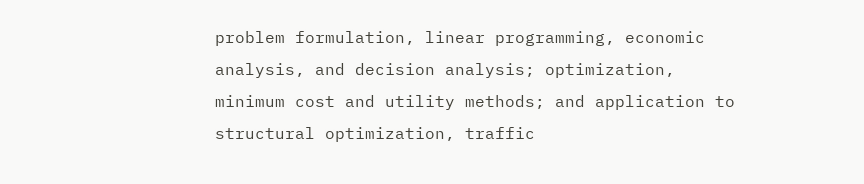problem formulation, linear programming, economic analysis, and decision analysis; optimization, minimum cost and utility methods; and application to structural optimization, traffic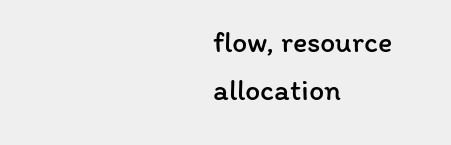flow, resource allocation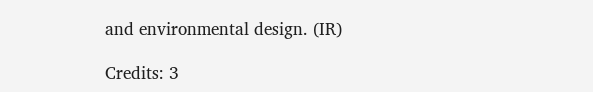and environmental design. (IR)

Credits: 3